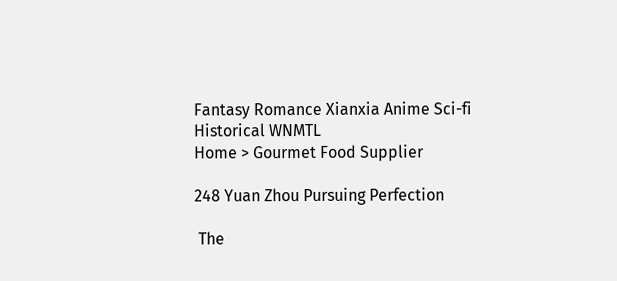Fantasy Romance Xianxia Anime Sci-fi Historical WNMTL
Home > Gourmet Food Supplier

248 Yuan Zhou Pursuing Perfection

 The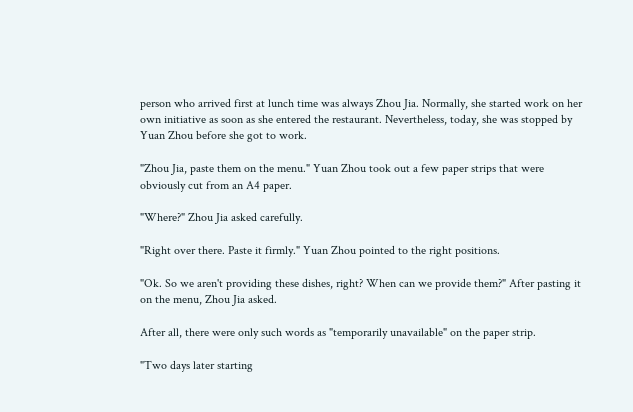person who arrived first at lunch time was always Zhou Jia. Normally, she started work on her own initiative as soon as she entered the restaurant. Nevertheless, today, she was stopped by Yuan Zhou before she got to work.

"Zhou Jia, paste them on the menu." Yuan Zhou took out a few paper strips that were obviously cut from an A4 paper.

"Where?" Zhou Jia asked carefully.

"Right over there. Paste it firmly." Yuan Zhou pointed to the right positions.

"Ok. So we aren't providing these dishes, right? When can we provide them?" After pasting it on the menu, Zhou Jia asked.

After all, there were only such words as "temporarily unavailable" on the paper strip.

"Two days later starting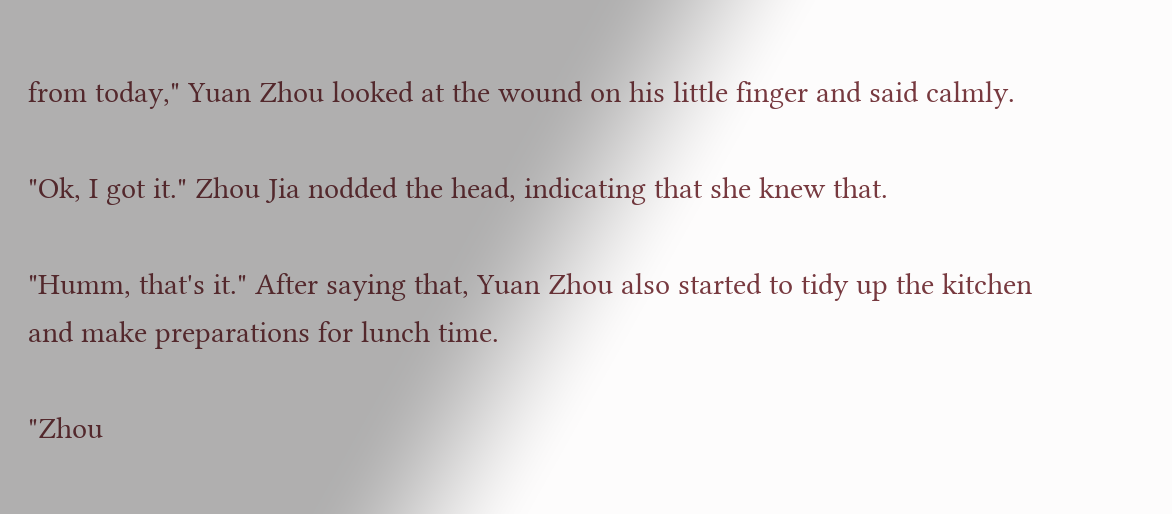from today," Yuan Zhou looked at the wound on his little finger and said calmly.

"Ok, I got it." Zhou Jia nodded the head, indicating that she knew that.

"Humm, that's it." After saying that, Yuan Zhou also started to tidy up the kitchen and make preparations for lunch time.

"Zhou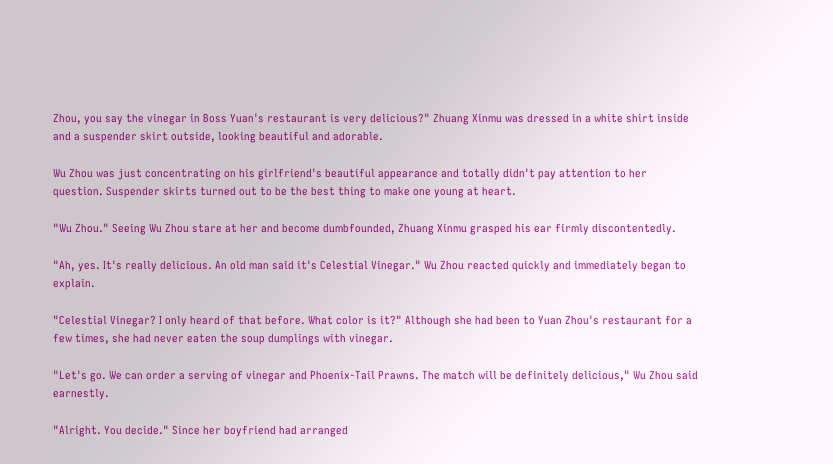Zhou, you say the vinegar in Boss Yuan's restaurant is very delicious?" Zhuang Xinmu was dressed in a white shirt inside and a suspender skirt outside, looking beautiful and adorable.

Wu Zhou was just concentrating on his girlfriend's beautiful appearance and totally didn't pay attention to her question. Suspender skirts turned out to be the best thing to make one young at heart.

"Wu Zhou." Seeing Wu Zhou stare at her and become dumbfounded, Zhuang Xinmu grasped his ear firmly discontentedly.

"Ah, yes. It's really delicious. An old man said it's Celestial Vinegar." Wu Zhou reacted quickly and immediately began to explain.

"Celestial Vinegar? I only heard of that before. What color is it?" Although she had been to Yuan Zhou's restaurant for a few times, she had never eaten the soup dumplings with vinegar.

"Let's go. We can order a serving of vinegar and Phoenix-Tail Prawns. The match will be definitely delicious," Wu Zhou said earnestly.

"Alright. You decide." Since her boyfriend had arranged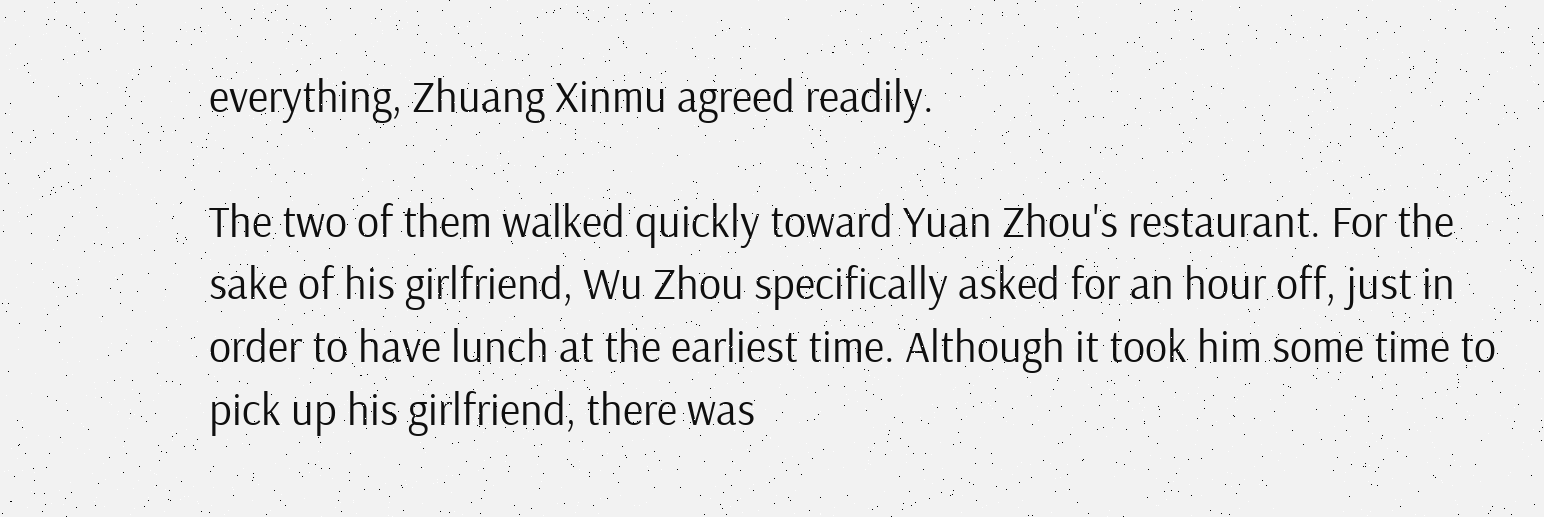everything, Zhuang Xinmu agreed readily.

The two of them walked quickly toward Yuan Zhou's restaurant. For the sake of his girlfriend, Wu Zhou specifically asked for an hour off, just in order to have lunch at the earliest time. Although it took him some time to pick up his girlfriend, there was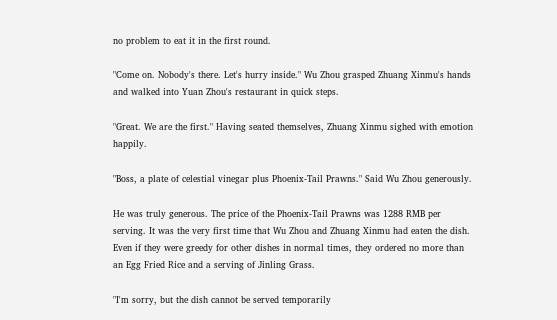no problem to eat it in the first round.

"Come on. Nobody's there. Let's hurry inside." Wu Zhou grasped Zhuang Xinmu's hands and walked into Yuan Zhou's restaurant in quick steps.

"Great. We are the first." Having seated themselves, Zhuang Xinmu sighed with emotion happily.

"Boss, a plate of celestial vinegar plus Phoenix-Tail Prawns." Said Wu Zhou generously.

He was truly generous. The price of the Phoenix-Tail Prawns was 1288 RMB per serving. It was the very first time that Wu Zhou and Zhuang Xinmu had eaten the dish. Even if they were greedy for other dishes in normal times, they ordered no more than an Egg Fried Rice and a serving of Jinling Grass.

"I'm sorry, but the dish cannot be served temporarily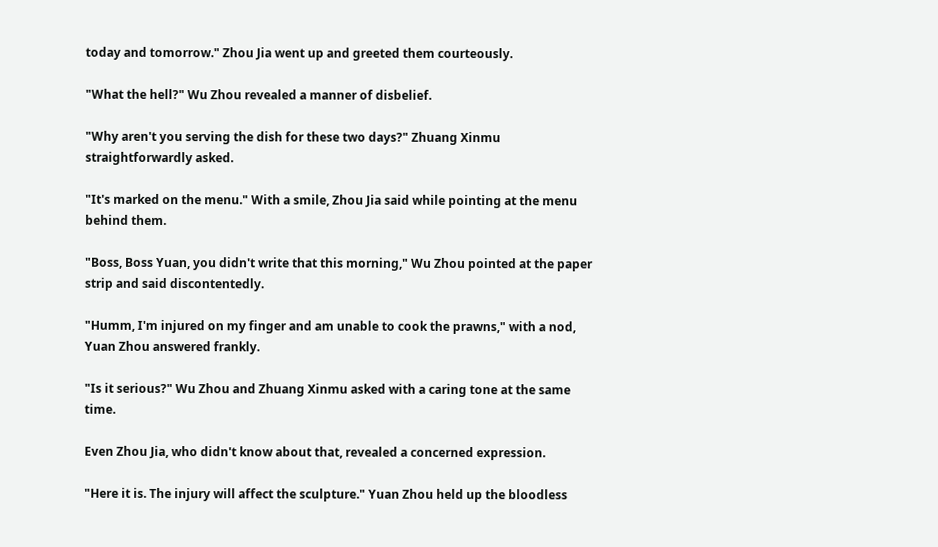today and tomorrow." Zhou Jia went up and greeted them courteously.

"What the hell?" Wu Zhou revealed a manner of disbelief.

"Why aren't you serving the dish for these two days?" Zhuang Xinmu straightforwardly asked.

"It's marked on the menu." With a smile, Zhou Jia said while pointing at the menu behind them.

"Boss, Boss Yuan, you didn't write that this morning," Wu Zhou pointed at the paper strip and said discontentedly.

"Humm, I'm injured on my finger and am unable to cook the prawns," with a nod, Yuan Zhou answered frankly.

"Is it serious?" Wu Zhou and Zhuang Xinmu asked with a caring tone at the same time.

Even Zhou Jia, who didn't know about that, revealed a concerned expression.

"Here it is. The injury will affect the sculpture." Yuan Zhou held up the bloodless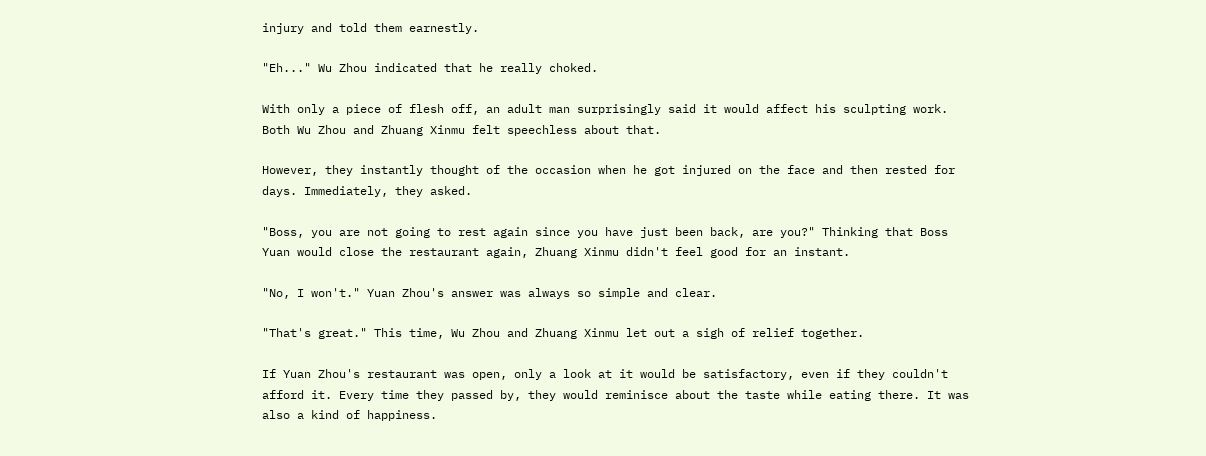injury and told them earnestly.

"Eh..." Wu Zhou indicated that he really choked.

With only a piece of flesh off, an adult man surprisingly said it would affect his sculpting work. Both Wu Zhou and Zhuang Xinmu felt speechless about that.

However, they instantly thought of the occasion when he got injured on the face and then rested for days. Immediately, they asked.

"Boss, you are not going to rest again since you have just been back, are you?" Thinking that Boss Yuan would close the restaurant again, Zhuang Xinmu didn't feel good for an instant.

"No, I won't." Yuan Zhou's answer was always so simple and clear.

"That's great." This time, Wu Zhou and Zhuang Xinmu let out a sigh of relief together.

If Yuan Zhou's restaurant was open, only a look at it would be satisfactory, even if they couldn't afford it. Every time they passed by, they would reminisce about the taste while eating there. It was also a kind of happiness.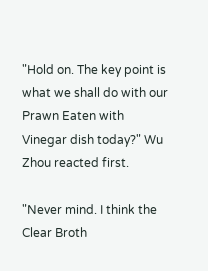"Hold on. The key point is what we shall do with our Prawn Eaten with Vinegar dish today?" Wu Zhou reacted first.

"Never mind. I think the Clear Broth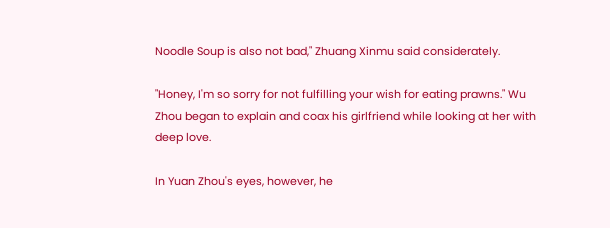Noodle Soup is also not bad," Zhuang Xinmu said considerately.

"Honey, I'm so sorry for not fulfilling your wish for eating prawns." Wu Zhou began to explain and coax his girlfriend while looking at her with deep love.

In Yuan Zhou's eyes, however, he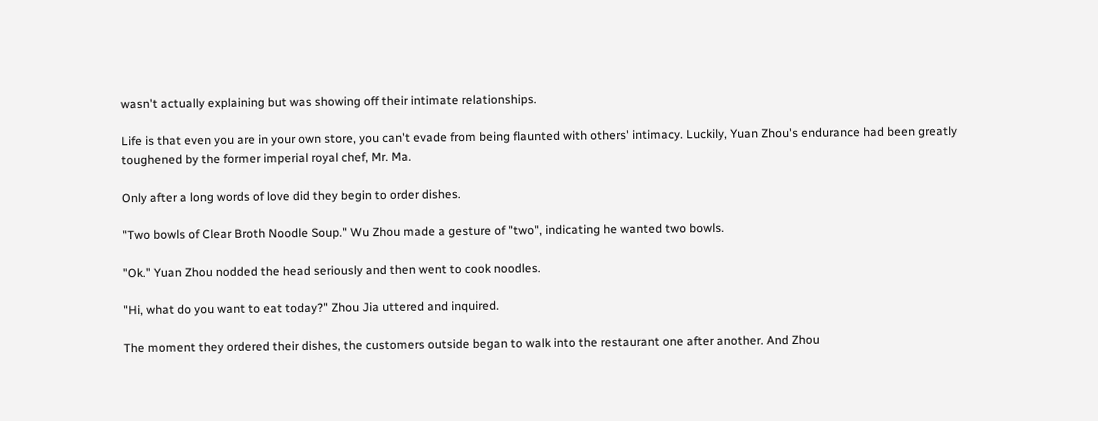wasn't actually explaining but was showing off their intimate relationships.

Life is that even you are in your own store, you can't evade from being flaunted with others' intimacy. Luckily, Yuan Zhou's endurance had been greatly toughened by the former imperial royal chef, Mr. Ma.

Only after a long words of love did they begin to order dishes.

"Two bowls of Clear Broth Noodle Soup." Wu Zhou made a gesture of "two", indicating he wanted two bowls.

"Ok." Yuan Zhou nodded the head seriously and then went to cook noodles.

"Hi, what do you want to eat today?" Zhou Jia uttered and inquired.

The moment they ordered their dishes, the customers outside began to walk into the restaurant one after another. And Zhou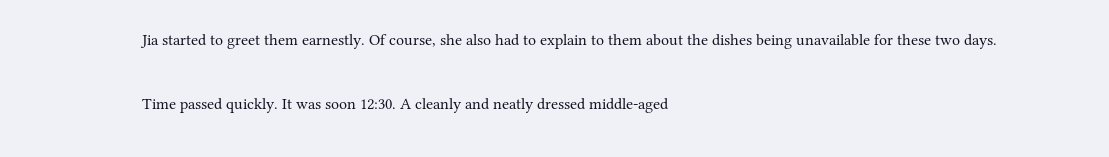Jia started to greet them earnestly. Of course, she also had to explain to them about the dishes being unavailable for these two days.

Time passed quickly. It was soon 12:30. A cleanly and neatly dressed middle-aged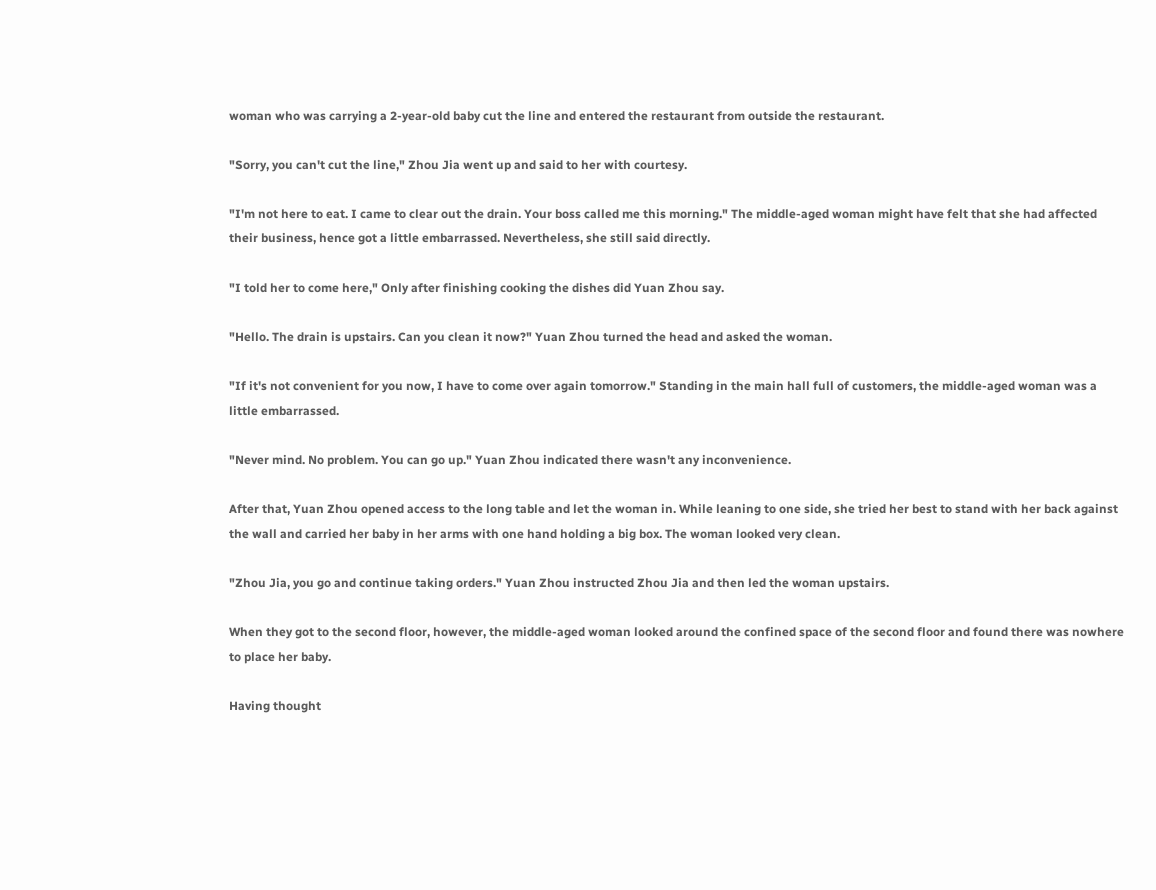woman who was carrying a 2-year-old baby cut the line and entered the restaurant from outside the restaurant.

"Sorry, you can't cut the line," Zhou Jia went up and said to her with courtesy.

"I'm not here to eat. I came to clear out the drain. Your boss called me this morning." The middle-aged woman might have felt that she had affected their business, hence got a little embarrassed. Nevertheless, she still said directly.

"I told her to come here," Only after finishing cooking the dishes did Yuan Zhou say.

"Hello. The drain is upstairs. Can you clean it now?" Yuan Zhou turned the head and asked the woman.

"If it's not convenient for you now, I have to come over again tomorrow." Standing in the main hall full of customers, the middle-aged woman was a little embarrassed.

"Never mind. No problem. You can go up." Yuan Zhou indicated there wasn't any inconvenience.

After that, Yuan Zhou opened access to the long table and let the woman in. While leaning to one side, she tried her best to stand with her back against the wall and carried her baby in her arms with one hand holding a big box. The woman looked very clean.

"Zhou Jia, you go and continue taking orders." Yuan Zhou instructed Zhou Jia and then led the woman upstairs.

When they got to the second floor, however, the middle-aged woman looked around the confined space of the second floor and found there was nowhere to place her baby.

Having thought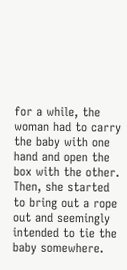for a while, the woman had to carry the baby with one hand and open the box with the other. Then, she started to bring out a rope out and seemingly intended to tie the baby somewhere.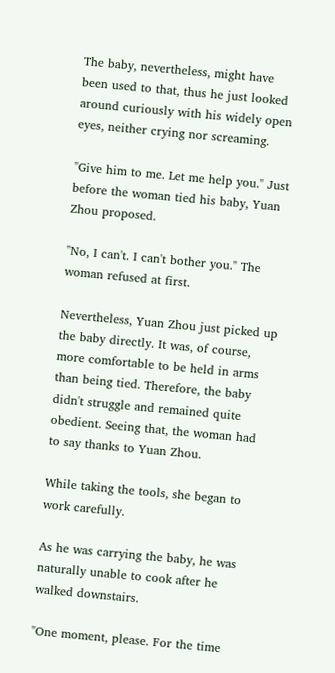The baby, nevertheless, might have been used to that, thus he just looked around curiously with his widely open eyes, neither crying nor screaming.

"Give him to me. Let me help you." Just before the woman tied his baby, Yuan Zhou proposed.

"No, I can't. I can't bother you." The woman refused at first.

Nevertheless, Yuan Zhou just picked up the baby directly. It was, of course, more comfortable to be held in arms than being tied. Therefore, the baby didn't struggle and remained quite obedient. Seeing that, the woman had to say thanks to Yuan Zhou.

While taking the tools, she began to work carefully.

As he was carrying the baby, he was naturally unable to cook after he walked downstairs.

"One moment, please. For the time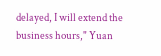delayed, I will extend the business hours," Yuan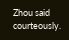Zhou said courteously.